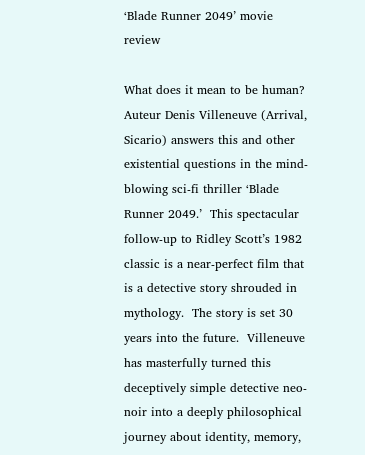‘Blade Runner 2049’ movie review

What does it mean to be human?  Auteur Denis Villeneuve (Arrival, Sicario) answers this and other existential questions in the mind-blowing sci-fi thriller ‘Blade Runner 2049.’  This spectacular follow-up to Ridley Scott’s 1982 classic is a near-perfect film that is a detective story shrouded in mythology.  The story is set 30 years into the future.  Villeneuve has masterfully turned this deceptively simple detective neo-noir into a deeply philosophical journey about identity, memory,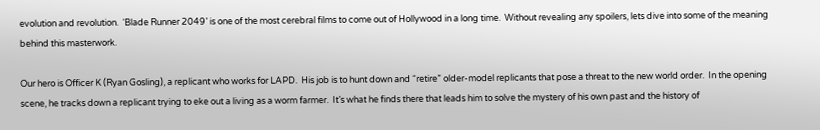evolution and revolution.  ‘Blade Runner 2049’ is one of the most cerebral films to come out of Hollywood in a long time.  Without revealing any spoilers, lets dive into some of the meaning behind this masterwork.

Our hero is Officer K (Ryan Gosling), a replicant who works for LAPD.  His job is to hunt down and “retire” older-model replicants that pose a threat to the new world order.  In the opening scene, he tracks down a replicant trying to eke out a living as a worm farmer.  It’s what he finds there that leads him to solve the mystery of his own past and the history of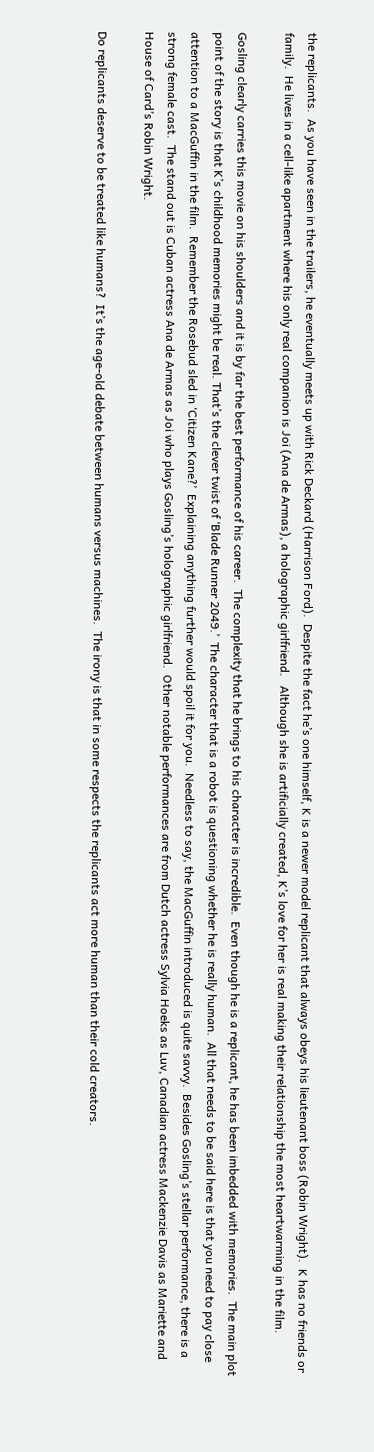the replicants.  As you have seen in the trailers, he eventually meets up with Rick Deckard (Harrison Ford).  Despite the fact he’s one himself, K is a newer model replicant that always obeys his lieutenant boss (Robin Wright).  K has no friends or family.  He lives in a cell-like apartment where his only real companion is Joi (Ana de Armas), a holographic girlfriend.   Although she is artificially created, K’s love for her is real making their relationship the most heartwarming in the film.

Gosling clearly carries this movie on his shoulders and it is by far the best performance of his career.  The complexity that he brings to his character is incredible.  Even though he is a replicant, he has been imbedded with memories.  The main plot point of the story is that K’s childhood memories might be real. That’s the clever twist of ‘Blade Runner 2049.’  The character that is a robot is questioning whether he is really human.  All that needs to be said here is that you need to pay close attention to a MacGuffin in the film.  Remember the Rosebud sled in ‘Citizen Kane?’  Explaining anything further would spoil it for you.  Needless to say, the MacGuffin introduced is quite savvy.  Besides Gosling’s stellar performance, there is a strong female cast.  The stand out is Cuban actress Ana de Armas as Joi who plays Gosling’s holographic girlfriend.  Other notable performances are from Dutch actress Sylvia Hoeks as Luv, Canadian actress Mackenzie Davis as Mariette and House of Card’s Robin Wright.

Do replicants deserve to be treated like humans?  It’s the age-old debate between humans versus machines.  The irony is that in some respects the replicants act more human than their cold creators.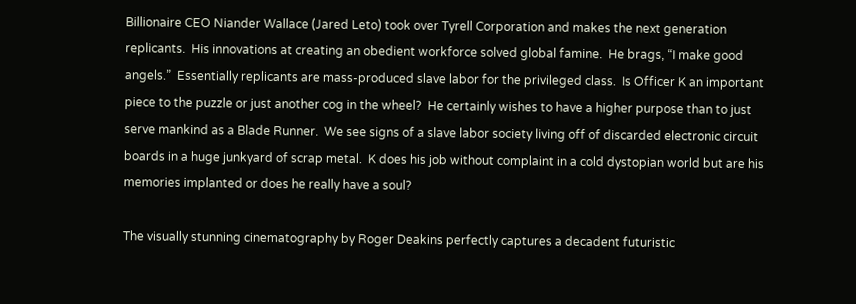Billionaire CEO Niander Wallace (Jared Leto) took over Tyrell Corporation and makes the next generation replicants.  His innovations at creating an obedient workforce solved global famine.  He brags, “I make good angels.”  Essentially replicants are mass-produced slave labor for the privileged class.  Is Officer K an important piece to the puzzle or just another cog in the wheel?  He certainly wishes to have a higher purpose than to just serve mankind as a Blade Runner.  We see signs of a slave labor society living off of discarded electronic circuit boards in a huge junkyard of scrap metal.  K does his job without complaint in a cold dystopian world but are his memories implanted or does he really have a soul?

The visually stunning cinematography by Roger Deakins perfectly captures a decadent futuristic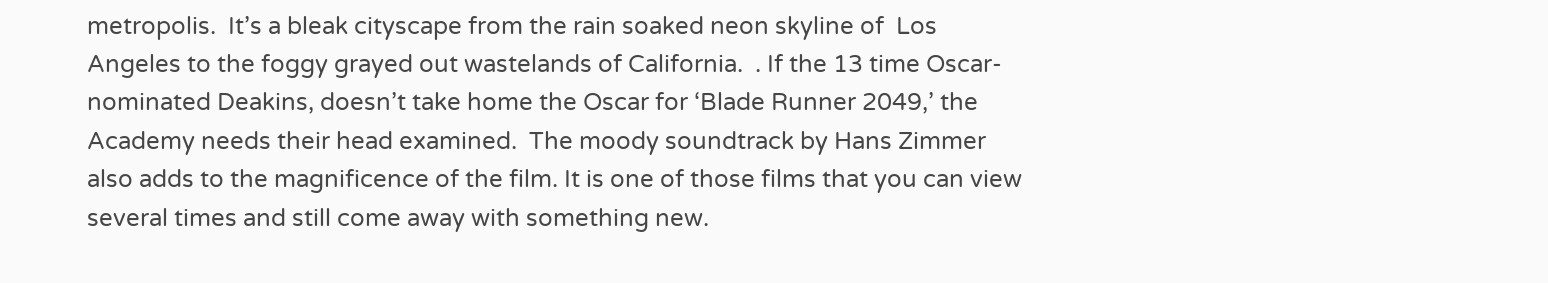metropolis.  It’s a bleak cityscape from the rain soaked neon skyline of  Los Angeles to the foggy grayed out wastelands of California.  . If the 13 time Oscar-nominated Deakins, doesn’t take home the Oscar for ‘Blade Runner 2049,’ the Academy needs their head examined.  The moody soundtrack by Hans Zimmer also adds to the magnificence of the film. It is one of those films that you can view several times and still come away with something new.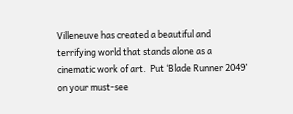Villeneuve has created a beautiful and terrifying world that stands alone as a cinematic work of art.  Put ‘Blade Runner 2049’ on your must-see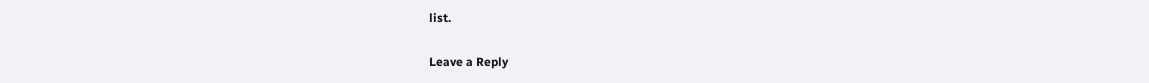list.

Leave a Reply